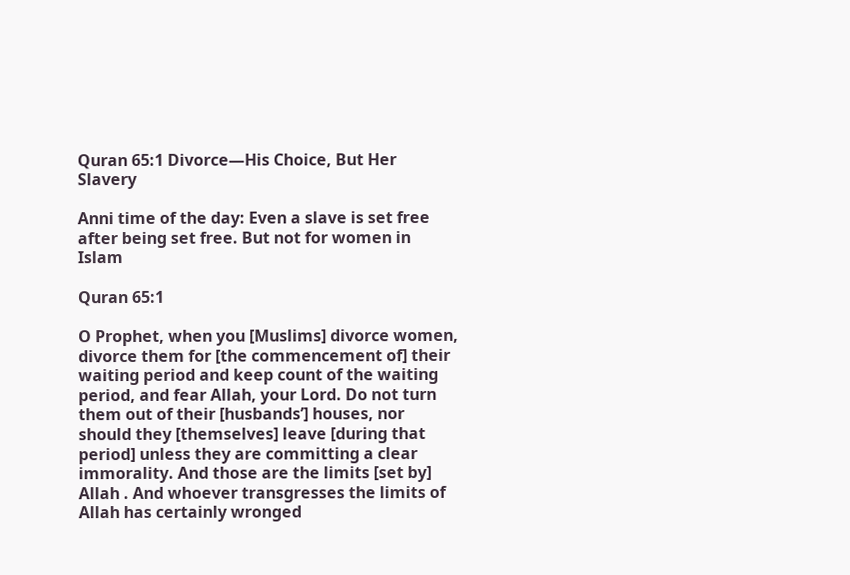Quran 65:1 Divorce—His Choice, But Her Slavery

Anni time of the day: Even a slave is set free after being set free. But not for women in Islam

Quran 65:1

O Prophet, when you [Muslims] divorce women, divorce them for [the commencement of] their waiting period and keep count of the waiting period, and fear Allah, your Lord. Do not turn them out of their [husbands’] houses, nor should they [themselves] leave [during that period] unless they are committing a clear immorality. And those are the limits [set by] Allah . And whoever transgresses the limits of Allah has certainly wronged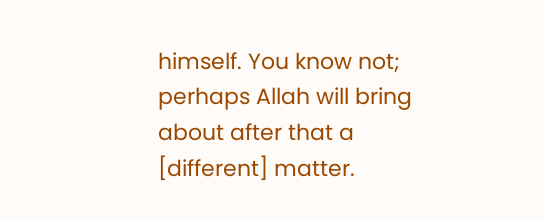himself. You know not; perhaps Allah will bring about after that a [different] matter.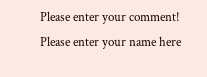Please enter your comment!
Please enter your name here